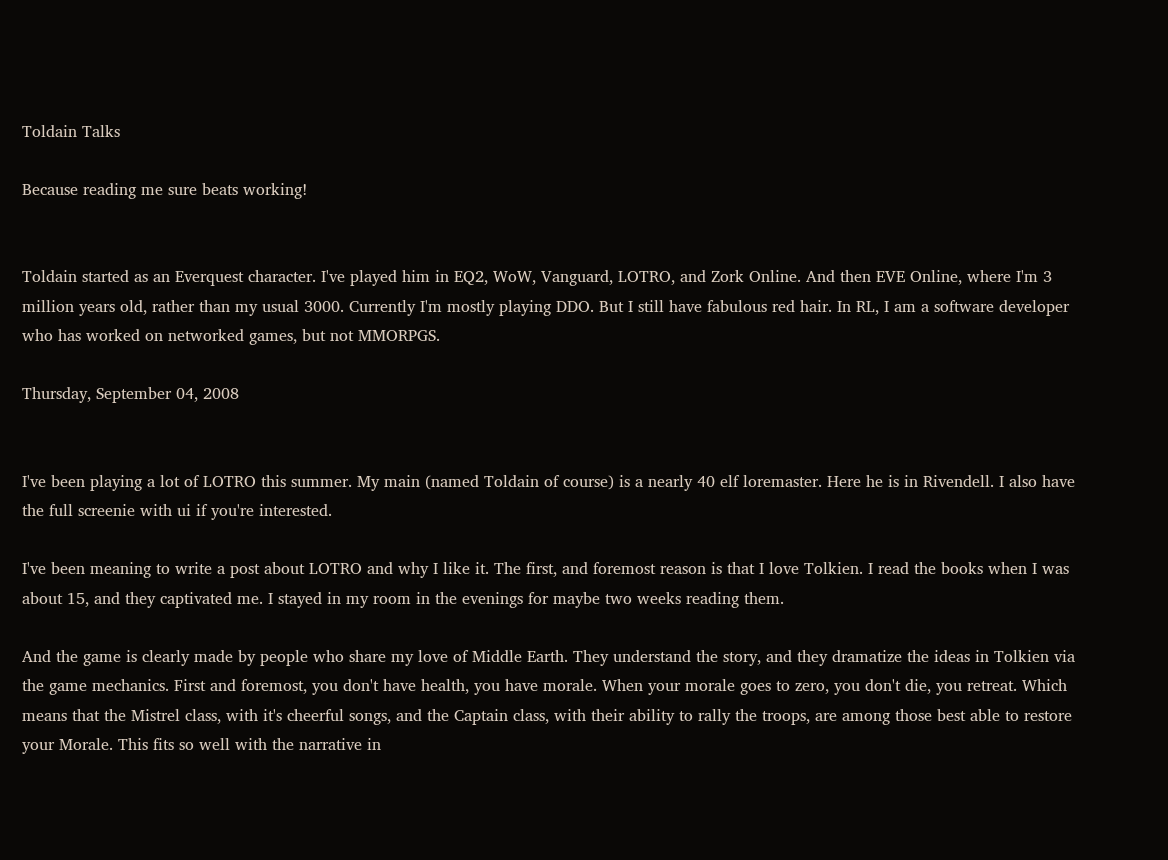Toldain Talks

Because reading me sure beats working!


Toldain started as an Everquest character. I've played him in EQ2, WoW, Vanguard, LOTRO, and Zork Online. And then EVE Online, where I'm 3 million years old, rather than my usual 3000. Currently I'm mostly playing DDO. But I still have fabulous red hair. In RL, I am a software developer who has worked on networked games, but not MMORPGS.

Thursday, September 04, 2008


I've been playing a lot of LOTRO this summer. My main (named Toldain of course) is a nearly 40 elf loremaster. Here he is in Rivendell. I also have the full screenie with ui if you're interested.

I've been meaning to write a post about LOTRO and why I like it. The first, and foremost reason is that I love Tolkien. I read the books when I was about 15, and they captivated me. I stayed in my room in the evenings for maybe two weeks reading them.

And the game is clearly made by people who share my love of Middle Earth. They understand the story, and they dramatize the ideas in Tolkien via the game mechanics. First and foremost, you don't have health, you have morale. When your morale goes to zero, you don't die, you retreat. Which means that the Mistrel class, with it's cheerful songs, and the Captain class, with their ability to rally the troops, are among those best able to restore your Morale. This fits so well with the narrative in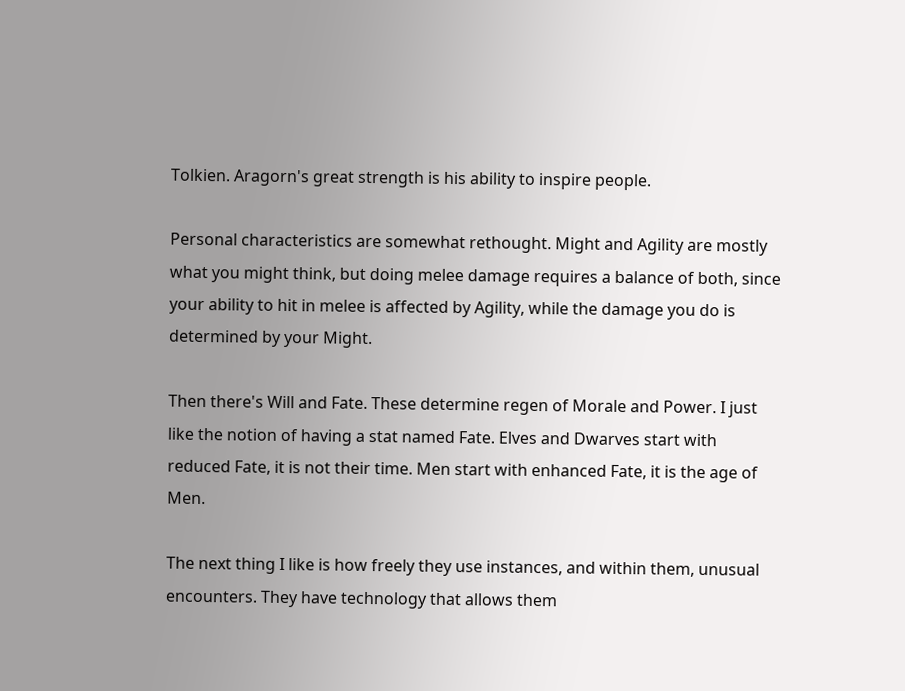Tolkien. Aragorn's great strength is his ability to inspire people.

Personal characteristics are somewhat rethought. Might and Agility are mostly what you might think, but doing melee damage requires a balance of both, since your ability to hit in melee is affected by Agility, while the damage you do is determined by your Might.

Then there's Will and Fate. These determine regen of Morale and Power. I just like the notion of having a stat named Fate. Elves and Dwarves start with reduced Fate, it is not their time. Men start with enhanced Fate, it is the age of Men.

The next thing I like is how freely they use instances, and within them, unusual encounters. They have technology that allows them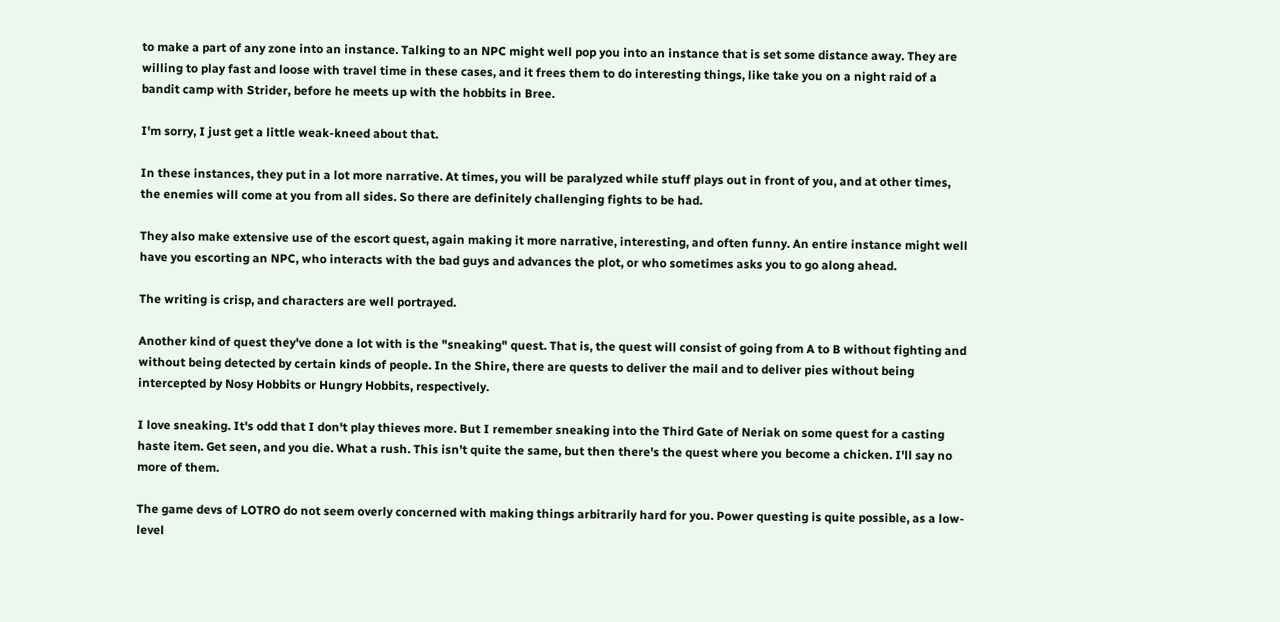to make a part of any zone into an instance. Talking to an NPC might well pop you into an instance that is set some distance away. They are willing to play fast and loose with travel time in these cases, and it frees them to do interesting things, like take you on a night raid of a bandit camp with Strider, before he meets up with the hobbits in Bree.

I'm sorry, I just get a little weak-kneed about that.

In these instances, they put in a lot more narrative. At times, you will be paralyzed while stuff plays out in front of you, and at other times, the enemies will come at you from all sides. So there are definitely challenging fights to be had.

They also make extensive use of the escort quest, again making it more narrative, interesting, and often funny. An entire instance might well have you escorting an NPC, who interacts with the bad guys and advances the plot, or who sometimes asks you to go along ahead.

The writing is crisp, and characters are well portrayed.

Another kind of quest they've done a lot with is the "sneaking" quest. That is, the quest will consist of going from A to B without fighting and without being detected by certain kinds of people. In the Shire, there are quests to deliver the mail and to deliver pies without being intercepted by Nosy Hobbits or Hungry Hobbits, respectively.

I love sneaking. It's odd that I don't play thieves more. But I remember sneaking into the Third Gate of Neriak on some quest for a casting haste item. Get seen, and you die. What a rush. This isn't quite the same, but then there's the quest where you become a chicken. I'll say no more of them.

The game devs of LOTRO do not seem overly concerned with making things arbitrarily hard for you. Power questing is quite possible, as a low-level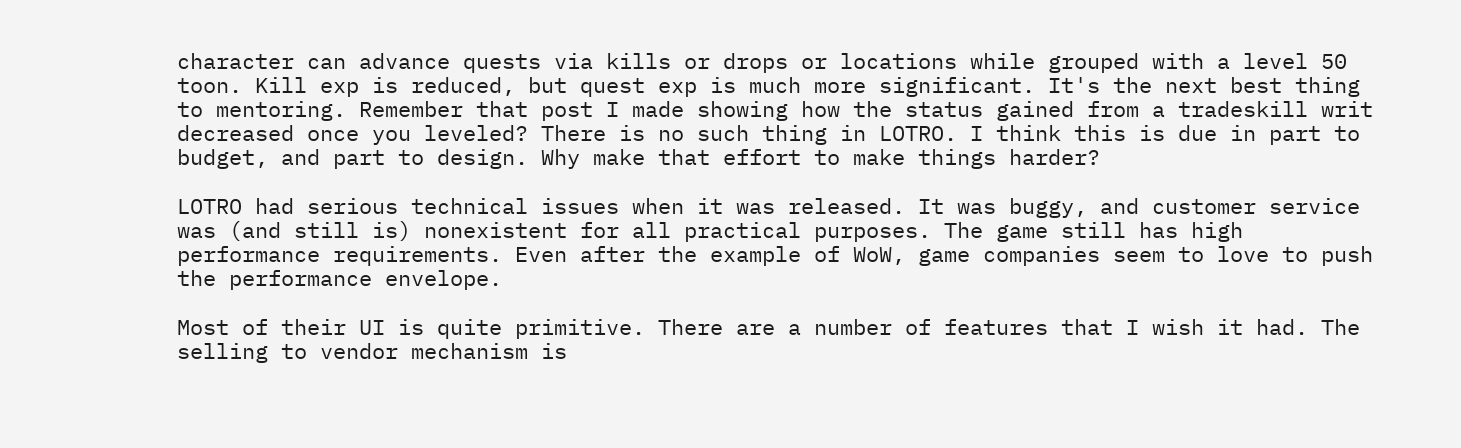character can advance quests via kills or drops or locations while grouped with a level 50 toon. Kill exp is reduced, but quest exp is much more significant. It's the next best thing to mentoring. Remember that post I made showing how the status gained from a tradeskill writ decreased once you leveled? There is no such thing in LOTRO. I think this is due in part to budget, and part to design. Why make that effort to make things harder?

LOTRO had serious technical issues when it was released. It was buggy, and customer service was (and still is) nonexistent for all practical purposes. The game still has high performance requirements. Even after the example of WoW, game companies seem to love to push the performance envelope.

Most of their UI is quite primitive. There are a number of features that I wish it had. The selling to vendor mechanism is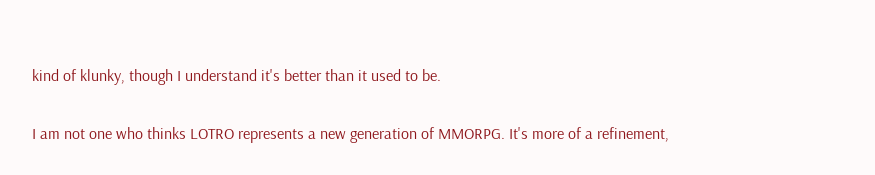kind of klunky, though I understand it's better than it used to be.

I am not one who thinks LOTRO represents a new generation of MMORPG. It's more of a refinement,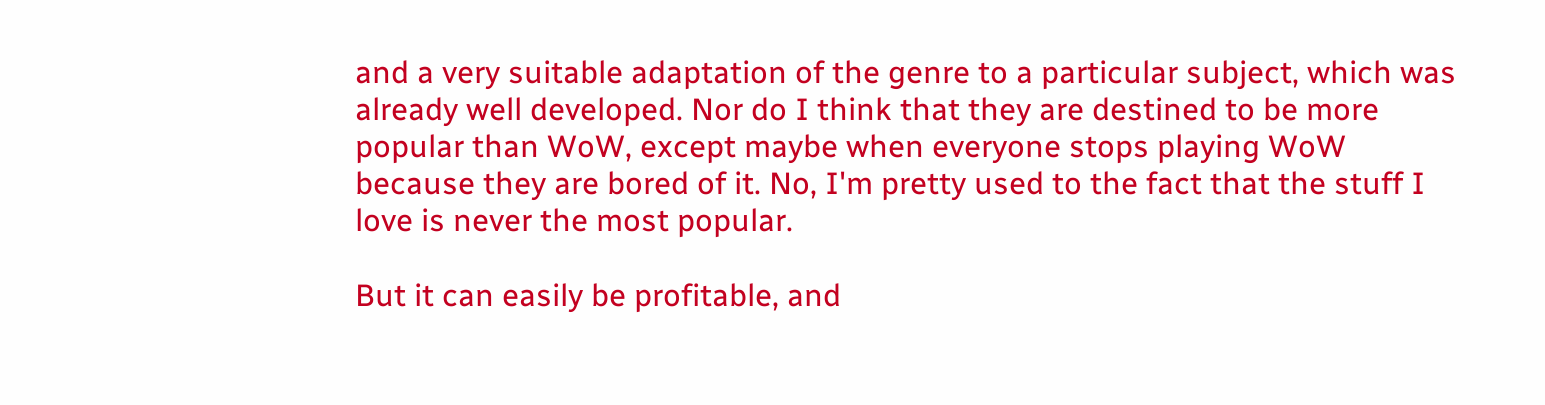and a very suitable adaptation of the genre to a particular subject, which was already well developed. Nor do I think that they are destined to be more popular than WoW, except maybe when everyone stops playing WoW because they are bored of it. No, I'm pretty used to the fact that the stuff I love is never the most popular.

But it can easily be profitable, and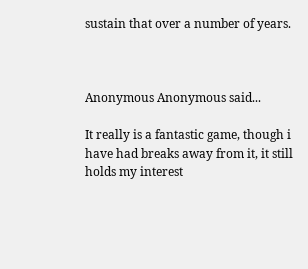sustain that over a number of years.



Anonymous Anonymous said...

It really is a fantastic game, though i have had breaks away from it, it still holds my interest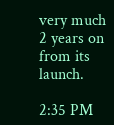very much 2 years on from its launch.

2:35 PM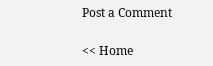Post a Comment

<< Home